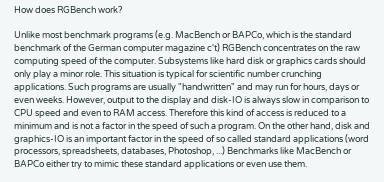How does RGBench work?

Unlike most benchmark programs (e.g. MacBench or BAPCo, which is the standard benchmark of the German computer magazine c't) RGBench concentrates on the raw computing speed of the computer. Subsystems like hard disk or graphics cards should only play a minor role. This situation is typical for scientific number crunching applications. Such programs are usually "handwritten" and may run for hours, days or even weeks. However, output to the display and disk-IO is always slow in comparison to CPU speed and even to RAM access. Therefore this kind of access is reduced to a minimum and is not a factor in the speed of such a program. On the other hand, disk and graphics-IO is an important factor in the speed of so called standard applications (word processors, spreadsheets, databases, Photoshop, ...) Benchmarks like MacBench or BAPCo either try to mimic these standard applications or even use them.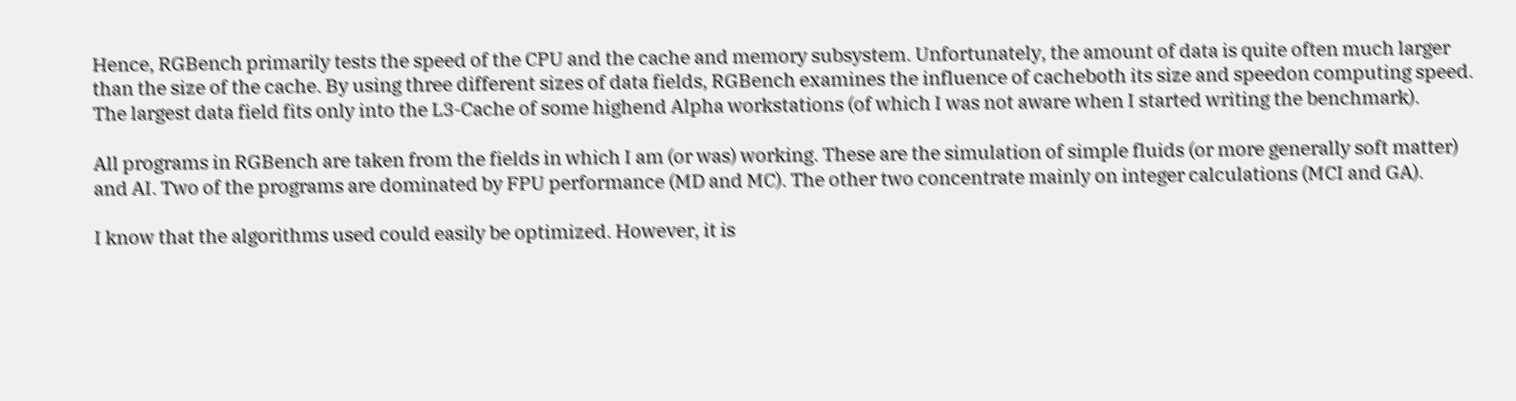Hence, RGBench primarily tests the speed of the CPU and the cache and memory subsystem. Unfortunately, the amount of data is quite often much larger than the size of the cache. By using three different sizes of data fields, RGBench examines the influence of cacheboth its size and speedon computing speed. The largest data field fits only into the L3-Cache of some highend Alpha workstations (of which I was not aware when I started writing the benchmark).

All programs in RGBench are taken from the fields in which I am (or was) working. These are the simulation of simple fluids (or more generally soft matter) and AI. Two of the programs are dominated by FPU performance (MD and MC). The other two concentrate mainly on integer calculations (MCI and GA).

I know that the algorithms used could easily be optimized. However, it is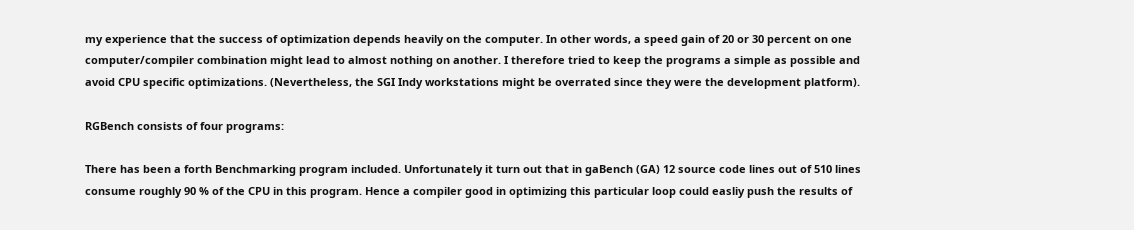my experience that the success of optimization depends heavily on the computer. In other words, a speed gain of 20 or 30 percent on one computer/compiler combination might lead to almost nothing on another. I therefore tried to keep the programs a simple as possible and avoid CPU specific optimizations. (Nevertheless, the SGI Indy workstations might be overrated since they were the development platform).

RGBench consists of four programs:

There has been a forth Benchmarking program included. Unfortunately it turn out that in gaBench (GA) 12 source code lines out of 510 lines consume roughly 90 % of the CPU in this program. Hence a compiler good in optimizing this particular loop could easliy push the results of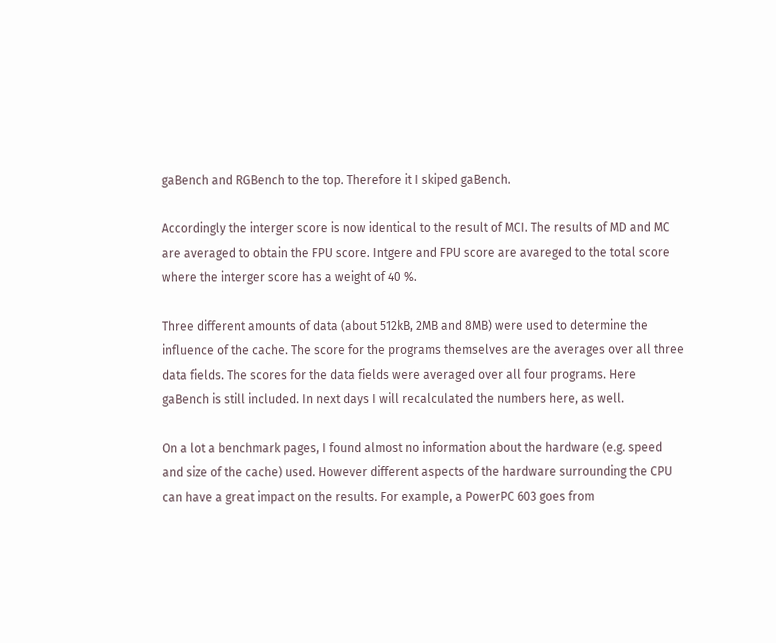gaBench and RGBench to the top. Therefore it I skiped gaBench.

Accordingly the interger score is now identical to the result of MCI. The results of MD and MC are averaged to obtain the FPU score. Intgere and FPU score are avareged to the total score where the interger score has a weight of 40 %.

Three different amounts of data (about 512kB, 2MB and 8MB) were used to determine the influence of the cache. The score for the programs themselves are the averages over all three data fields. The scores for the data fields were averaged over all four programs. Here gaBench is still included. In next days I will recalculated the numbers here, as well.

On a lot a benchmark pages, I found almost no information about the hardware (e.g. speed and size of the cache) used. However different aspects of the hardware surrounding the CPU can have a great impact on the results. For example, a PowerPC 603 goes from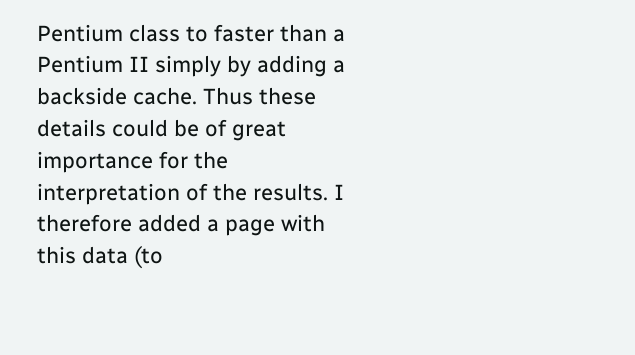Pentium class to faster than a Pentium II simply by adding a backside cache. Thus these details could be of great importance for the interpretation of the results. I therefore added a page with this data (to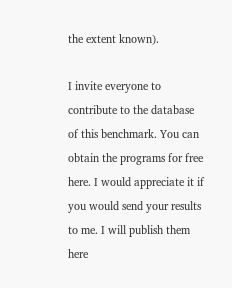the extent known).

I invite everyone to contribute to the database of this benchmark. You can obtain the programs for free here. I would appreciate it if you would send your results to me. I will publish them here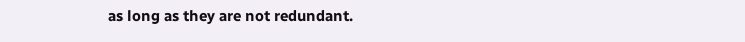as long as they are not redundant.